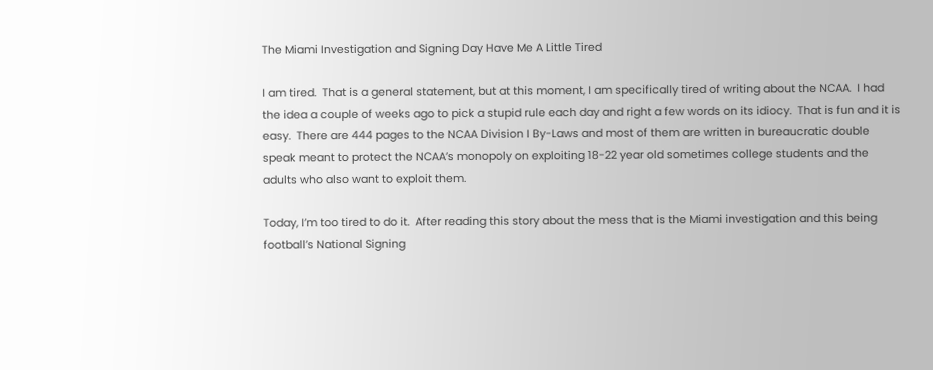The Miami Investigation and Signing Day Have Me A Little Tired

I am tired.  That is a general statement, but at this moment, I am specifically tired of writing about the NCAA.  I had the idea a couple of weeks ago to pick a stupid rule each day and right a few words on its idiocy.  That is fun and it is easy.  There are 444 pages to the NCAA Division I By-Laws and most of them are written in bureaucratic double speak meant to protect the NCAA’s monopoly on exploiting 18-22 year old sometimes college students and the adults who also want to exploit them.

Today, I’m too tired to do it.  After reading this story about the mess that is the Miami investigation and this being football’s National Signing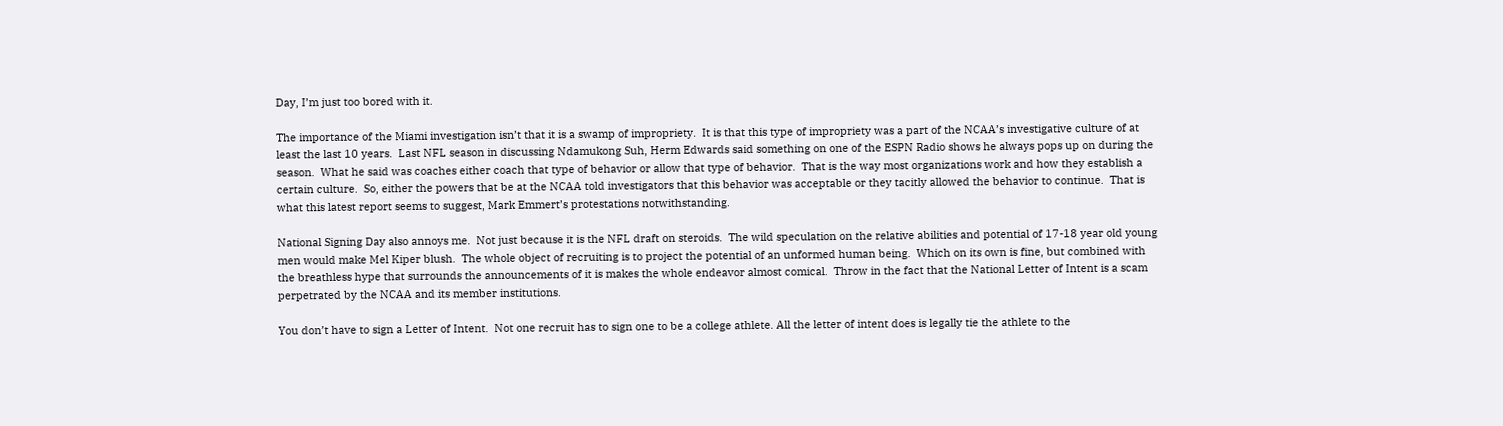Day, I’m just too bored with it.

The importance of the Miami investigation isn’t that it is a swamp of impropriety.  It is that this type of impropriety was a part of the NCAA’s investigative culture of at least the last 10 years.  Last NFL season in discussing Ndamukong Suh, Herm Edwards said something on one of the ESPN Radio shows he always pops up on during the season.  What he said was coaches either coach that type of behavior or allow that type of behavior.  That is the way most organizations work and how they establish a certain culture.  So, either the powers that be at the NCAA told investigators that this behavior was acceptable or they tacitly allowed the behavior to continue.  That is what this latest report seems to suggest, Mark Emmert’s protestations notwithstanding.

National Signing Day also annoys me.  Not just because it is the NFL draft on steroids.  The wild speculation on the relative abilities and potential of 17-18 year old young men would make Mel Kiper blush.  The whole object of recruiting is to project the potential of an unformed human being.  Which on its own is fine, but combined with the breathless hype that surrounds the announcements of it is makes the whole endeavor almost comical.  Throw in the fact that the National Letter of Intent is a scam perpetrated by the NCAA and its member institutions.

You don’t have to sign a Letter of Intent.  Not one recruit has to sign one to be a college athlete. All the letter of intent does is legally tie the athlete to the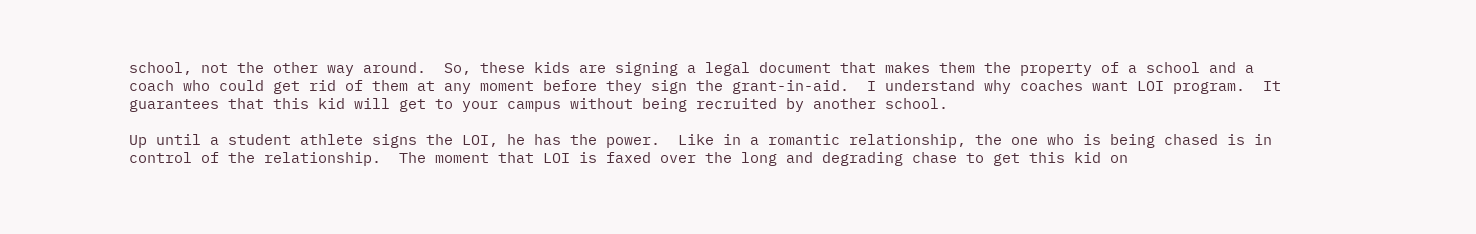school, not the other way around.  So, these kids are signing a legal document that makes them the property of a school and a coach who could get rid of them at any moment before they sign the grant-in-aid.  I understand why coaches want LOI program.  It guarantees that this kid will get to your campus without being recruited by another school.

Up until a student athlete signs the LOI, he has the power.  Like in a romantic relationship, the one who is being chased is in control of the relationship.  The moment that LOI is faxed over the long and degrading chase to get this kid on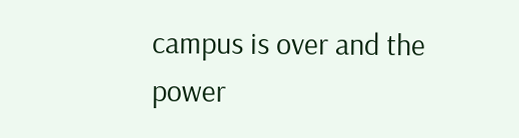campus is over and the power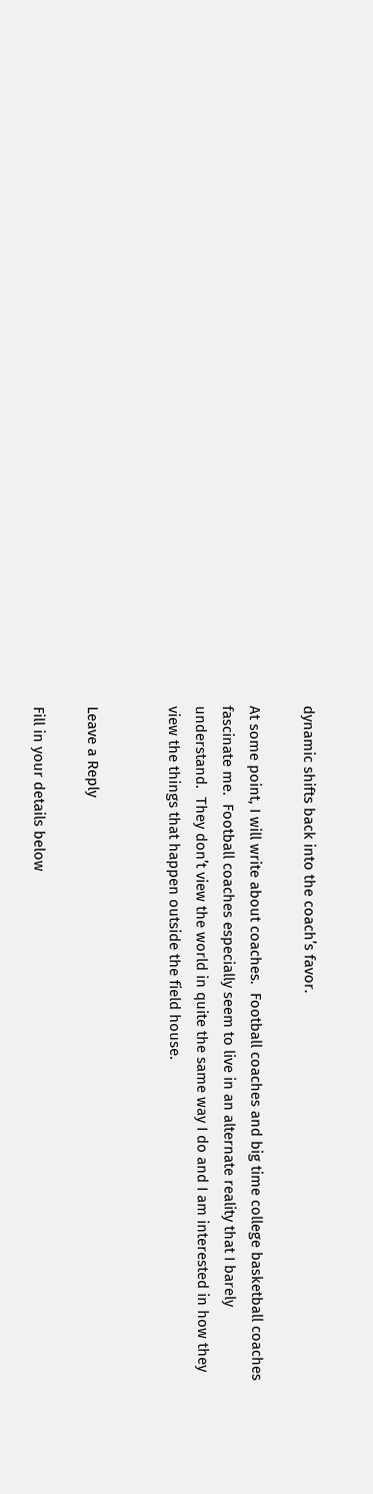dynamic shifts back into the coach’s favor.

At some point, I will write about coaches.  Football coaches and big time college basketball coaches fascinate me.  Football coaches especially seem to live in an alternate reality that I barely understand.  They don’t view the world in quite the same way I do and I am interested in how they view the things that happen outside the field house.


Leave a Reply

Fill in your details below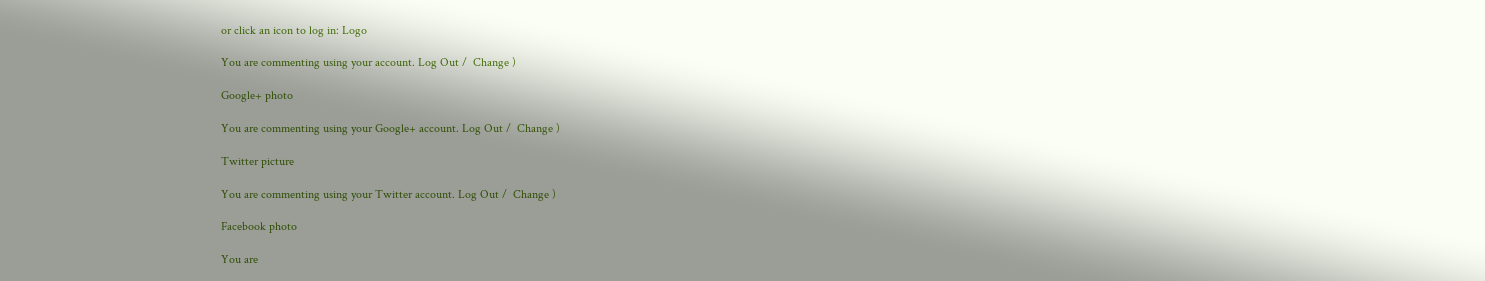or click an icon to log in: Logo

You are commenting using your account. Log Out /  Change )

Google+ photo

You are commenting using your Google+ account. Log Out /  Change )

Twitter picture

You are commenting using your Twitter account. Log Out /  Change )

Facebook photo

You are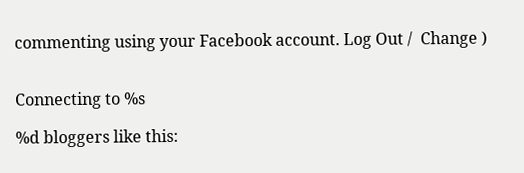commenting using your Facebook account. Log Out /  Change )


Connecting to %s

%d bloggers like this: